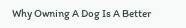Why Owning A Dog Is A Better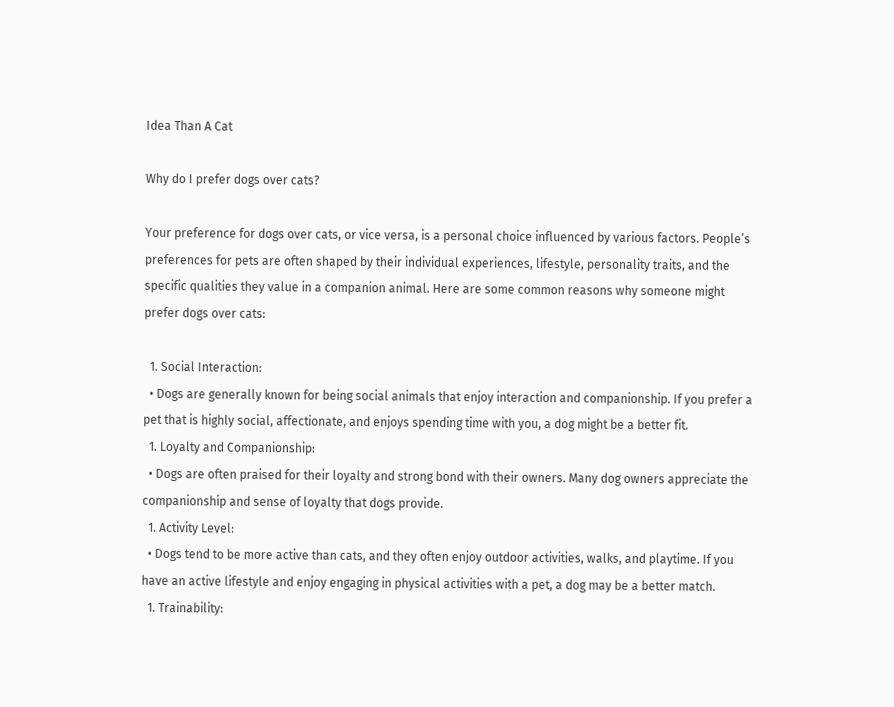Idea Than A Cat

Why do I prefer dogs over cats?

Your preference for dogs over cats, or vice versa, is a personal choice influenced by various factors. People’s preferences for pets are often shaped by their individual experiences, lifestyle, personality traits, and the specific qualities they value in a companion animal. Here are some common reasons why someone might prefer dogs over cats:

  1. Social Interaction:
  • Dogs are generally known for being social animals that enjoy interaction and companionship. If you prefer a pet that is highly social, affectionate, and enjoys spending time with you, a dog might be a better fit.
  1. Loyalty and Companionship:
  • Dogs are often praised for their loyalty and strong bond with their owners. Many dog owners appreciate the companionship and sense of loyalty that dogs provide.
  1. Activity Level:
  • Dogs tend to be more active than cats, and they often enjoy outdoor activities, walks, and playtime. If you have an active lifestyle and enjoy engaging in physical activities with a pet, a dog may be a better match.
  1. Trainability: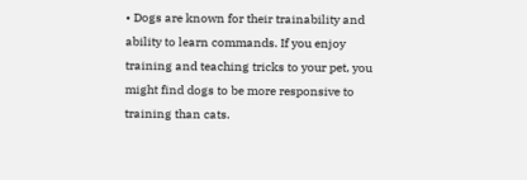• Dogs are known for their trainability and ability to learn commands. If you enjoy training and teaching tricks to your pet, you might find dogs to be more responsive to training than cats.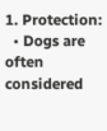1. Protection:
  • Dogs are often considered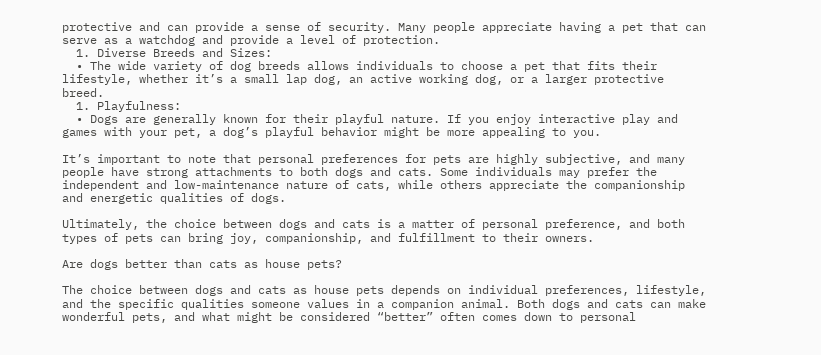protective and can provide a sense of security. Many people appreciate having a pet that can serve as a watchdog and provide a level of protection.
  1. Diverse Breeds and Sizes:
  • The wide variety of dog breeds allows individuals to choose a pet that fits their lifestyle, whether it’s a small lap dog, an active working dog, or a larger protective breed.
  1. Playfulness:
  • Dogs are generally known for their playful nature. If you enjoy interactive play and games with your pet, a dog’s playful behavior might be more appealing to you.

It’s important to note that personal preferences for pets are highly subjective, and many people have strong attachments to both dogs and cats. Some individuals may prefer the independent and low-maintenance nature of cats, while others appreciate the companionship and energetic qualities of dogs.

Ultimately, the choice between dogs and cats is a matter of personal preference, and both types of pets can bring joy, companionship, and fulfillment to their owners.

Are dogs better than cats as house pets?

The choice between dogs and cats as house pets depends on individual preferences, lifestyle, and the specific qualities someone values in a companion animal. Both dogs and cats can make wonderful pets, and what might be considered “better” often comes down to personal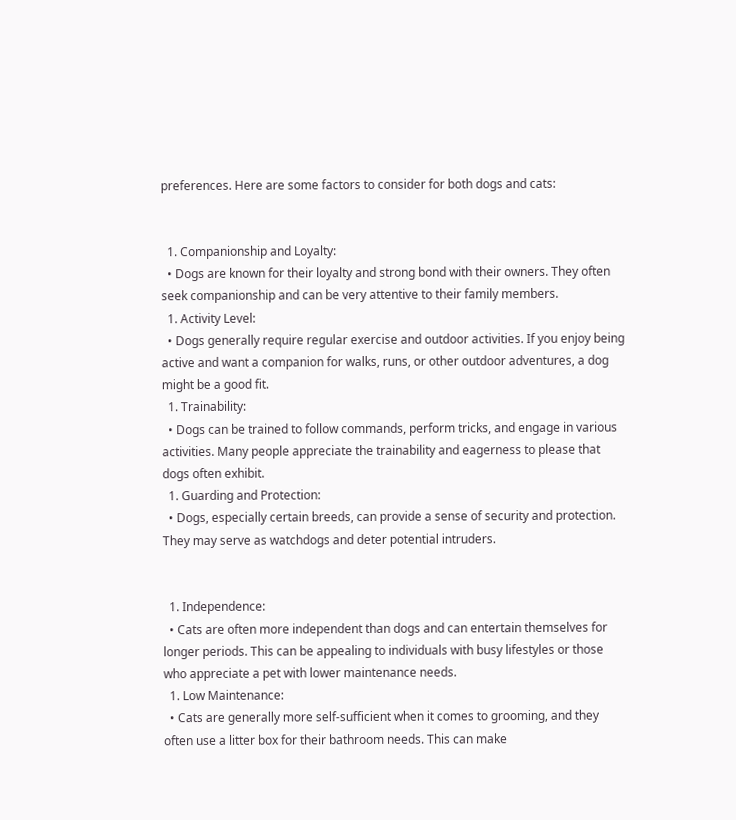preferences. Here are some factors to consider for both dogs and cats:


  1. Companionship and Loyalty:
  • Dogs are known for their loyalty and strong bond with their owners. They often seek companionship and can be very attentive to their family members.
  1. Activity Level:
  • Dogs generally require regular exercise and outdoor activities. If you enjoy being active and want a companion for walks, runs, or other outdoor adventures, a dog might be a good fit.
  1. Trainability:
  • Dogs can be trained to follow commands, perform tricks, and engage in various activities. Many people appreciate the trainability and eagerness to please that dogs often exhibit.
  1. Guarding and Protection:
  • Dogs, especially certain breeds, can provide a sense of security and protection. They may serve as watchdogs and deter potential intruders.


  1. Independence:
  • Cats are often more independent than dogs and can entertain themselves for longer periods. This can be appealing to individuals with busy lifestyles or those who appreciate a pet with lower maintenance needs.
  1. Low Maintenance:
  • Cats are generally more self-sufficient when it comes to grooming, and they often use a litter box for their bathroom needs. This can make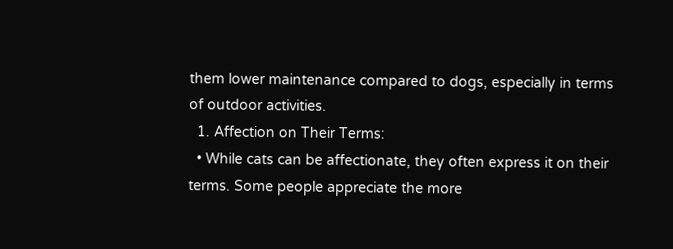them lower maintenance compared to dogs, especially in terms of outdoor activities.
  1. Affection on Their Terms:
  • While cats can be affectionate, they often express it on their terms. Some people appreciate the more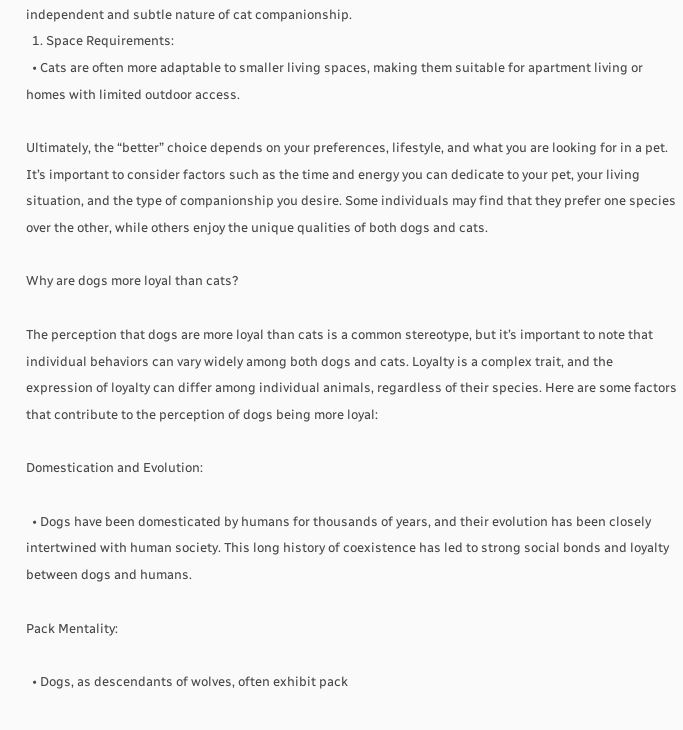independent and subtle nature of cat companionship.
  1. Space Requirements:
  • Cats are often more adaptable to smaller living spaces, making them suitable for apartment living or homes with limited outdoor access.

Ultimately, the “better” choice depends on your preferences, lifestyle, and what you are looking for in a pet. It’s important to consider factors such as the time and energy you can dedicate to your pet, your living situation, and the type of companionship you desire. Some individuals may find that they prefer one species over the other, while others enjoy the unique qualities of both dogs and cats.

Why are dogs more loyal than cats?

The perception that dogs are more loyal than cats is a common stereotype, but it’s important to note that individual behaviors can vary widely among both dogs and cats. Loyalty is a complex trait, and the expression of loyalty can differ among individual animals, regardless of their species. Here are some factors that contribute to the perception of dogs being more loyal:

Domestication and Evolution:

  • Dogs have been domesticated by humans for thousands of years, and their evolution has been closely intertwined with human society. This long history of coexistence has led to strong social bonds and loyalty between dogs and humans.

Pack Mentality:

  • Dogs, as descendants of wolves, often exhibit pack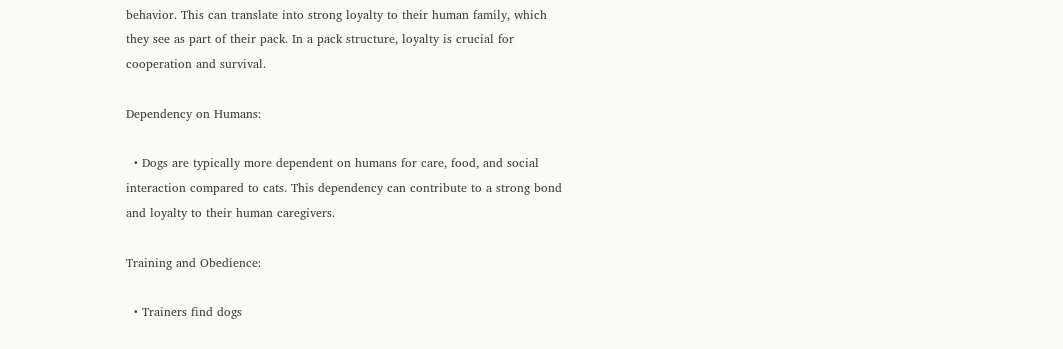behavior. This can translate into strong loyalty to their human family, which they see as part of their pack. In a pack structure, loyalty is crucial for cooperation and survival.

Dependency on Humans:

  • Dogs are typically more dependent on humans for care, food, and social interaction compared to cats. This dependency can contribute to a strong bond and loyalty to their human caregivers.

Training and Obedience:

  • Trainers find dogs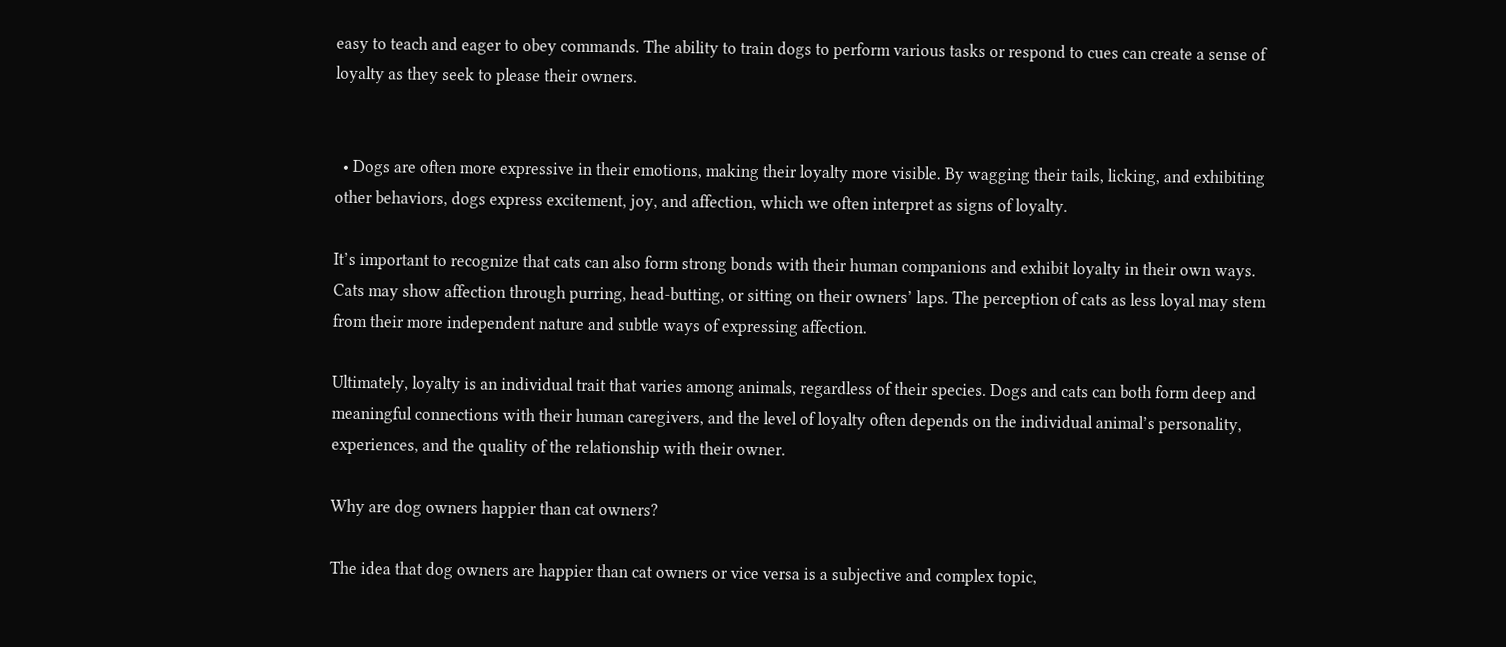easy to teach and eager to obey commands. The ability to train dogs to perform various tasks or respond to cues can create a sense of loyalty as they seek to please their owners.


  • Dogs are often more expressive in their emotions, making their loyalty more visible. By wagging their tails, licking, and exhibiting other behaviors, dogs express excitement, joy, and affection, which we often interpret as signs of loyalty.

It’s important to recognize that cats can also form strong bonds with their human companions and exhibit loyalty in their own ways. Cats may show affection through purring, head-butting, or sitting on their owners’ laps. The perception of cats as less loyal may stem from their more independent nature and subtle ways of expressing affection.

Ultimately, loyalty is an individual trait that varies among animals, regardless of their species. Dogs and cats can both form deep and meaningful connections with their human caregivers, and the level of loyalty often depends on the individual animal’s personality, experiences, and the quality of the relationship with their owner.

Why are dog owners happier than cat owners?

The idea that dog owners are happier than cat owners or vice versa is a subjective and complex topic,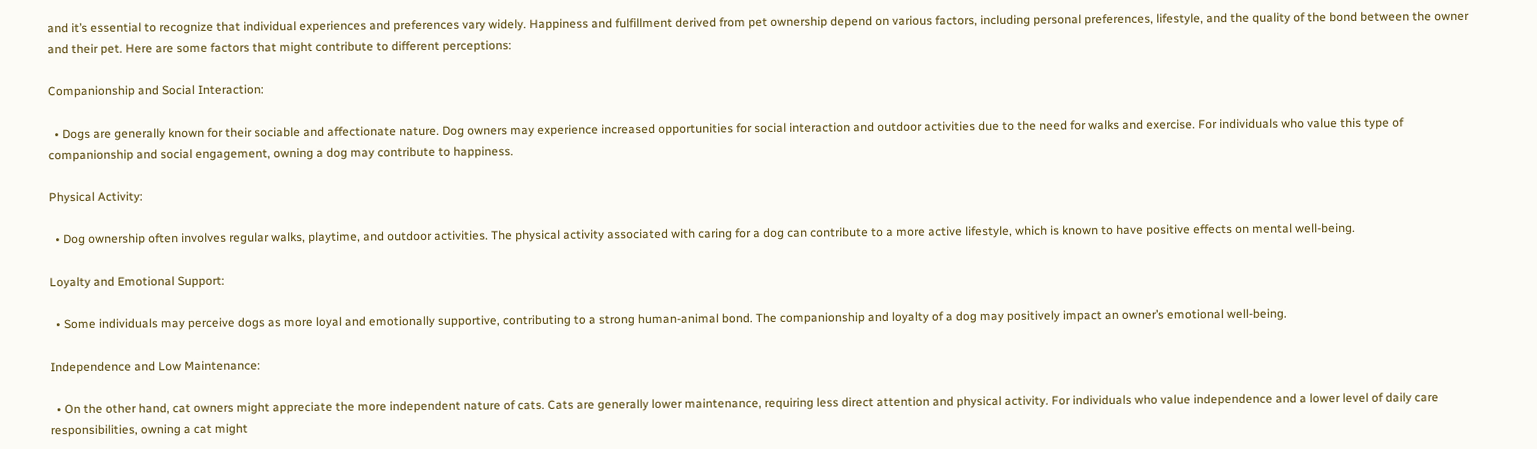and it’s essential to recognize that individual experiences and preferences vary widely. Happiness and fulfillment derived from pet ownership depend on various factors, including personal preferences, lifestyle, and the quality of the bond between the owner and their pet. Here are some factors that might contribute to different perceptions:

Companionship and Social Interaction:

  • Dogs are generally known for their sociable and affectionate nature. Dog owners may experience increased opportunities for social interaction and outdoor activities due to the need for walks and exercise. For individuals who value this type of companionship and social engagement, owning a dog may contribute to happiness.

Physical Activity:

  • Dog ownership often involves regular walks, playtime, and outdoor activities. The physical activity associated with caring for a dog can contribute to a more active lifestyle, which is known to have positive effects on mental well-being.

Loyalty and Emotional Support:

  • Some individuals may perceive dogs as more loyal and emotionally supportive, contributing to a strong human-animal bond. The companionship and loyalty of a dog may positively impact an owner’s emotional well-being.

Independence and Low Maintenance:

  • On the other hand, cat owners might appreciate the more independent nature of cats. Cats are generally lower maintenance, requiring less direct attention and physical activity. For individuals who value independence and a lower level of daily care responsibilities, owning a cat might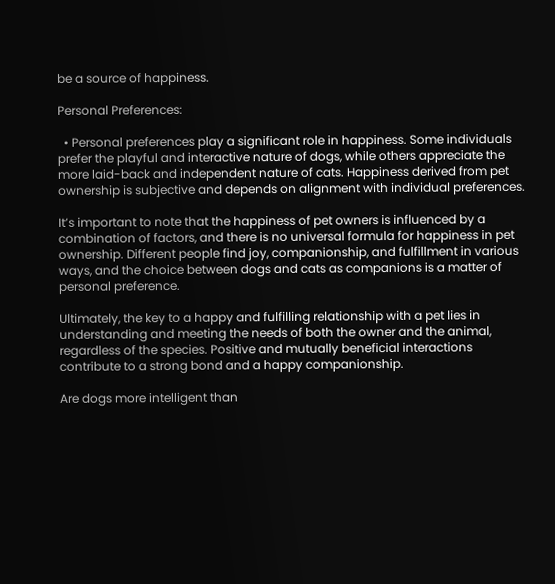be a source of happiness.

Personal Preferences:

  • Personal preferences play a significant role in happiness. Some individuals prefer the playful and interactive nature of dogs, while others appreciate the more laid-back and independent nature of cats. Happiness derived from pet ownership is subjective and depends on alignment with individual preferences.

It’s important to note that the happiness of pet owners is influenced by a combination of factors, and there is no universal formula for happiness in pet ownership. Different people find joy, companionship, and fulfillment in various ways, and the choice between dogs and cats as companions is a matter of personal preference.

Ultimately, the key to a happy and fulfilling relationship with a pet lies in understanding and meeting the needs of both the owner and the animal, regardless of the species. Positive and mutually beneficial interactions contribute to a strong bond and a happy companionship.

Are dogs more intelligent than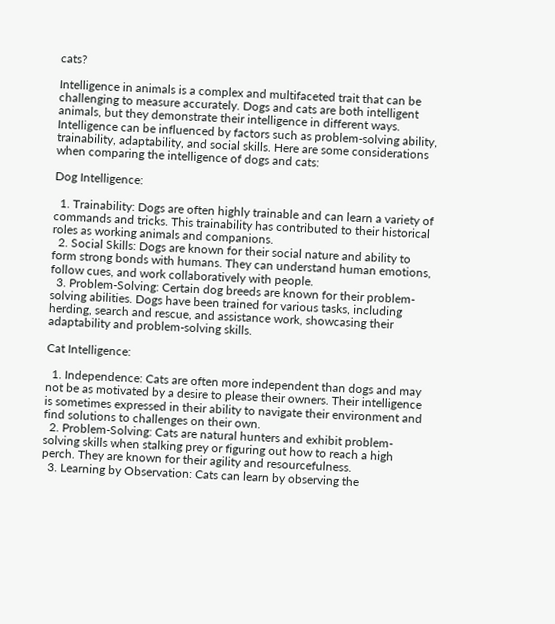cats?

Intelligence in animals is a complex and multifaceted trait that can be challenging to measure accurately. Dogs and cats are both intelligent animals, but they demonstrate their intelligence in different ways. Intelligence can be influenced by factors such as problem-solving ability, trainability, adaptability, and social skills. Here are some considerations when comparing the intelligence of dogs and cats:

Dog Intelligence:

  1. Trainability: Dogs are often highly trainable and can learn a variety of commands and tricks. This trainability has contributed to their historical roles as working animals and companions.
  2. Social Skills: Dogs are known for their social nature and ability to form strong bonds with humans. They can understand human emotions, follow cues, and work collaboratively with people.
  3. Problem-Solving: Certain dog breeds are known for their problem-solving abilities. Dogs have been trained for various tasks, including herding, search and rescue, and assistance work, showcasing their adaptability and problem-solving skills.

Cat Intelligence:

  1. Independence: Cats are often more independent than dogs and may not be as motivated by a desire to please their owners. Their intelligence is sometimes expressed in their ability to navigate their environment and find solutions to challenges on their own.
  2. Problem-Solving: Cats are natural hunters and exhibit problem-solving skills when stalking prey or figuring out how to reach a high perch. They are known for their agility and resourcefulness.
  3. Learning by Observation: Cats can learn by observing the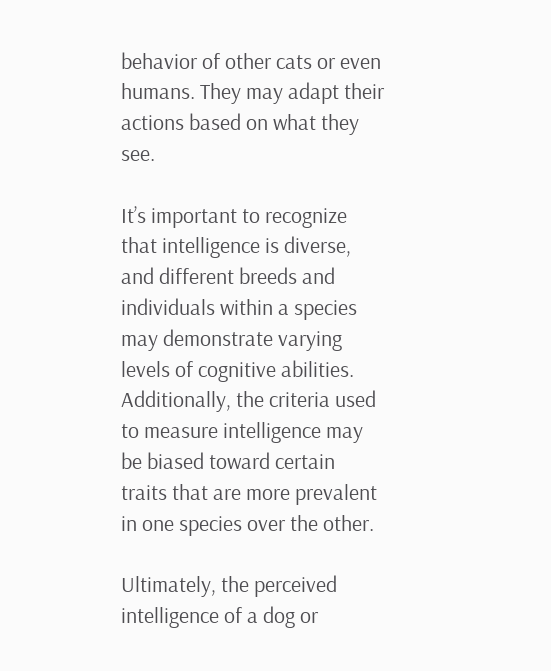behavior of other cats or even humans. They may adapt their actions based on what they see.

It’s important to recognize that intelligence is diverse, and different breeds and individuals within a species may demonstrate varying levels of cognitive abilities. Additionally, the criteria used to measure intelligence may be biased toward certain traits that are more prevalent in one species over the other.

Ultimately, the perceived intelligence of a dog or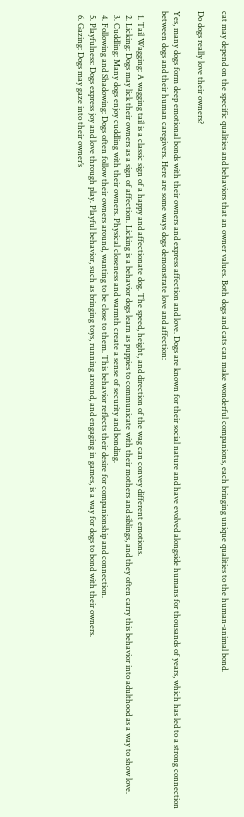cat may depend on the specific qualities and behaviors that an owner values. Both dogs and cats can make wonderful companions, each bringing unique qualities to the human-animal bond.

Do dogs really love their owners?

Yes, many dogs form deep emotional bonds with their owners and express affection and love. Dogs are known for their social nature and have evolved alongside humans for thousands of years, which has led to a strong connection between dogs and their human caregivers. Here are some ways dogs demonstrate love and affection:

  1. Tail Wagging: A wagging tail is a classic sign of a happy and affectionate dog. The speed, height, and direction of the wag can convey different emotions.
  2. Licking: Dogs may lick their owners as a sign of affection. Licking is a behavior dogs learn as puppies to communicate with their mothers and siblings, and they often carry this behavior into adulthood as a way to show love.
  3. Cuddling: Many dogs enjoy cuddling with their owners. Physical closeness and warmth create a sense of security and bonding.
  4. Following and Shadowing: Dogs often follow their owners around, wanting to be close to them. This behavior reflects their desire for companionship and connection.
  5. Playfulness: Dogs express joy and love through play. Playful behavior, such as bringing toys, running around, and engaging in games, is a way for dogs to bond with their owners.
  6. Gazing: Dogs may gaze into their owner’s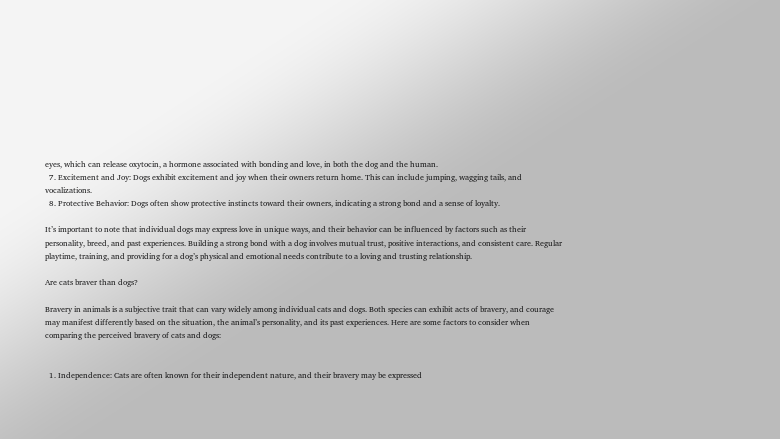eyes, which can release oxytocin, a hormone associated with bonding and love, in both the dog and the human.
  7. Excitement and Joy: Dogs exhibit excitement and joy when their owners return home. This can include jumping, wagging tails, and vocalizations.
  8. Protective Behavior: Dogs often show protective instincts toward their owners, indicating a strong bond and a sense of loyalty.

It’s important to note that individual dogs may express love in unique ways, and their behavior can be influenced by factors such as their personality, breed, and past experiences. Building a strong bond with a dog involves mutual trust, positive interactions, and consistent care. Regular playtime, training, and providing for a dog’s physical and emotional needs contribute to a loving and trusting relationship.

Are cats braver than dogs?

Bravery in animals is a subjective trait that can vary widely among individual cats and dogs. Both species can exhibit acts of bravery, and courage may manifest differently based on the situation, the animal’s personality, and its past experiences. Here are some factors to consider when comparing the perceived bravery of cats and dogs:


  1. Independence: Cats are often known for their independent nature, and their bravery may be expressed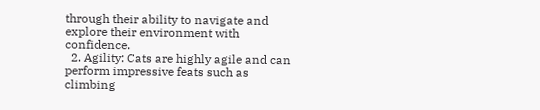through their ability to navigate and explore their environment with confidence.
  2. Agility: Cats are highly agile and can perform impressive feats such as climbing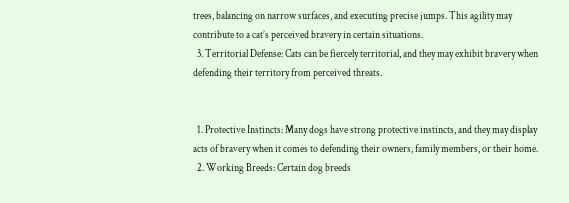trees, balancing on narrow surfaces, and executing precise jumps. This agility may contribute to a cat’s perceived bravery in certain situations.
  3. Territorial Defense: Cats can be fiercely territorial, and they may exhibit bravery when defending their territory from perceived threats.


  1. Protective Instincts: Many dogs have strong protective instincts, and they may display acts of bravery when it comes to defending their owners, family members, or their home.
  2. Working Breeds: Certain dog breeds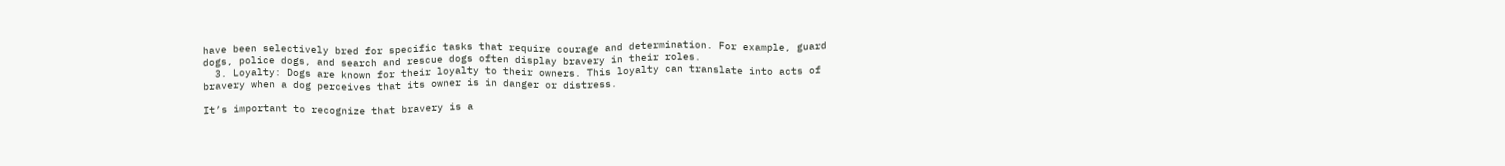have been selectively bred for specific tasks that require courage and determination. For example, guard dogs, police dogs, and search and rescue dogs often display bravery in their roles.
  3. Loyalty: Dogs are known for their loyalty to their owners. This loyalty can translate into acts of bravery when a dog perceives that its owner is in danger or distress.

It’s important to recognize that bravery is a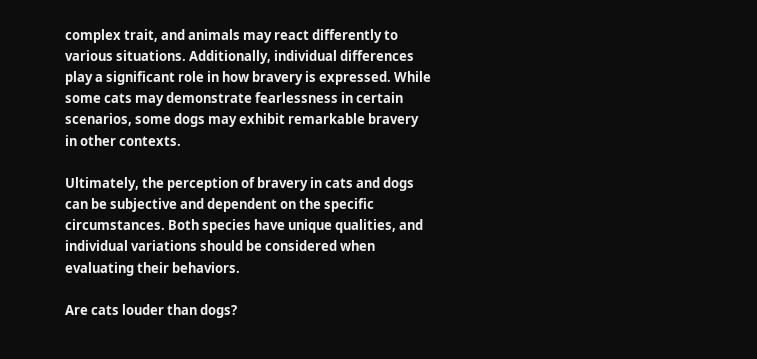complex trait, and animals may react differently to various situations. Additionally, individual differences play a significant role in how bravery is expressed. While some cats may demonstrate fearlessness in certain scenarios, some dogs may exhibit remarkable bravery in other contexts.

Ultimately, the perception of bravery in cats and dogs can be subjective and dependent on the specific circumstances. Both species have unique qualities, and individual variations should be considered when evaluating their behaviors.

Are cats louder than dogs?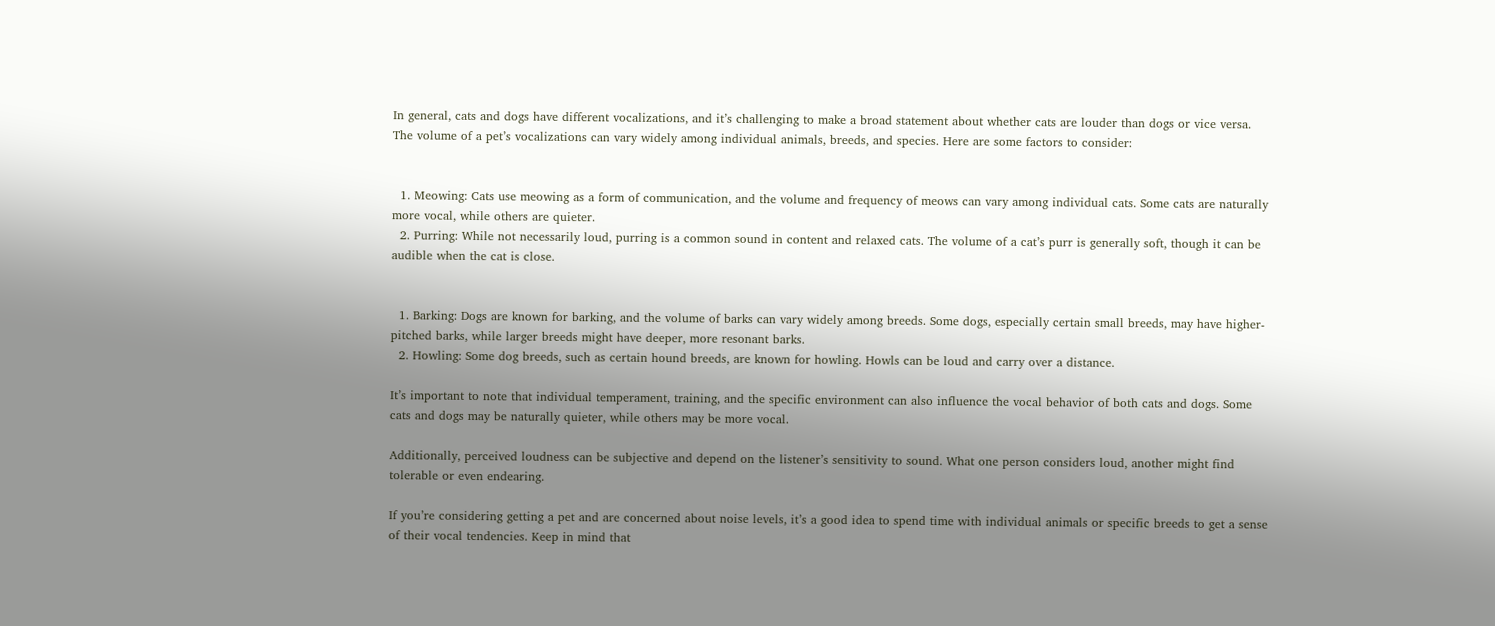In general, cats and dogs have different vocalizations, and it’s challenging to make a broad statement about whether cats are louder than dogs or vice versa. The volume of a pet’s vocalizations can vary widely among individual animals, breeds, and species. Here are some factors to consider:


  1. Meowing: Cats use meowing as a form of communication, and the volume and frequency of meows can vary among individual cats. Some cats are naturally more vocal, while others are quieter.
  2. Purring: While not necessarily loud, purring is a common sound in content and relaxed cats. The volume of a cat’s purr is generally soft, though it can be audible when the cat is close.


  1. Barking: Dogs are known for barking, and the volume of barks can vary widely among breeds. Some dogs, especially certain small breeds, may have higher-pitched barks, while larger breeds might have deeper, more resonant barks.
  2. Howling: Some dog breeds, such as certain hound breeds, are known for howling. Howls can be loud and carry over a distance.

It’s important to note that individual temperament, training, and the specific environment can also influence the vocal behavior of both cats and dogs. Some cats and dogs may be naturally quieter, while others may be more vocal.

Additionally, perceived loudness can be subjective and depend on the listener’s sensitivity to sound. What one person considers loud, another might find tolerable or even endearing.

If you’re considering getting a pet and are concerned about noise levels, it’s a good idea to spend time with individual animals or specific breeds to get a sense of their vocal tendencies. Keep in mind that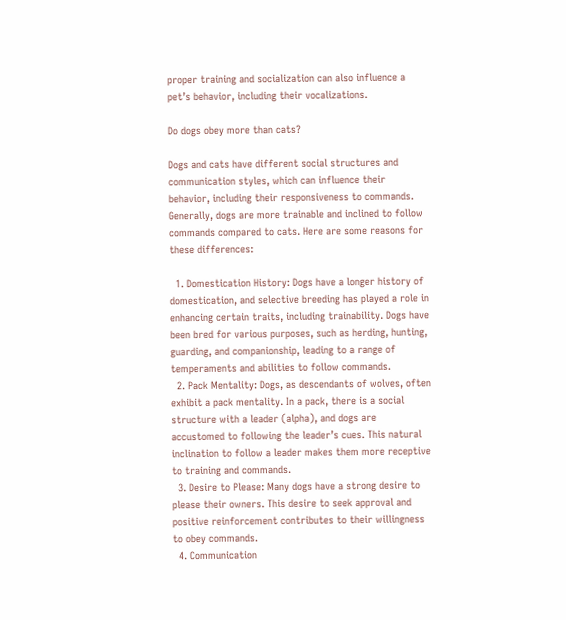proper training and socialization can also influence a pet’s behavior, including their vocalizations.

Do dogs obey more than cats?

Dogs and cats have different social structures and communication styles, which can influence their behavior, including their responsiveness to commands. Generally, dogs are more trainable and inclined to follow commands compared to cats. Here are some reasons for these differences:

  1. Domestication History: Dogs have a longer history of domestication, and selective breeding has played a role in enhancing certain traits, including trainability. Dogs have been bred for various purposes, such as herding, hunting, guarding, and companionship, leading to a range of temperaments and abilities to follow commands.
  2. Pack Mentality: Dogs, as descendants of wolves, often exhibit a pack mentality. In a pack, there is a social structure with a leader (alpha), and dogs are accustomed to following the leader’s cues. This natural inclination to follow a leader makes them more receptive to training and commands.
  3. Desire to Please: Many dogs have a strong desire to please their owners. This desire to seek approval and positive reinforcement contributes to their willingness to obey commands.
  4. Communication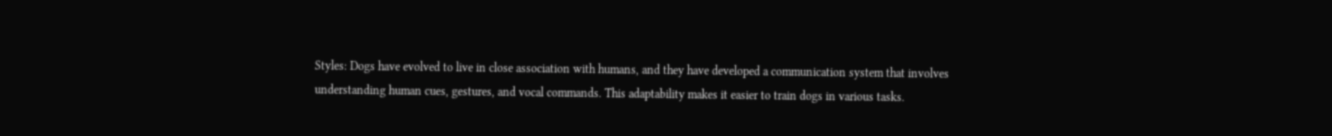Styles: Dogs have evolved to live in close association with humans, and they have developed a communication system that involves understanding human cues, gestures, and vocal commands. This adaptability makes it easier to train dogs in various tasks.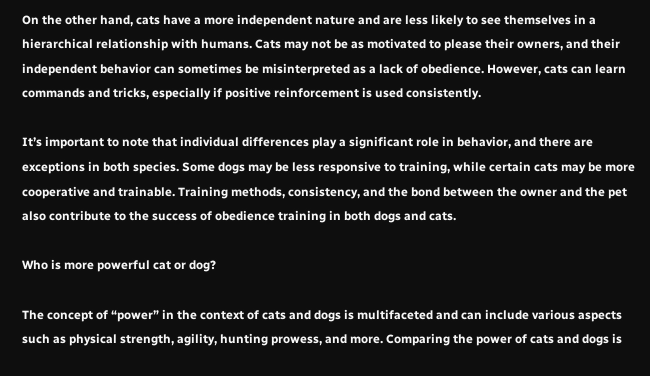On the other hand, cats have a more independent nature and are less likely to see themselves in a hierarchical relationship with humans. Cats may not be as motivated to please their owners, and their independent behavior can sometimes be misinterpreted as a lack of obedience. However, cats can learn commands and tricks, especially if positive reinforcement is used consistently.

It’s important to note that individual differences play a significant role in behavior, and there are exceptions in both species. Some dogs may be less responsive to training, while certain cats may be more cooperative and trainable. Training methods, consistency, and the bond between the owner and the pet also contribute to the success of obedience training in both dogs and cats.

Who is more powerful cat or dog?

The concept of “power” in the context of cats and dogs is multifaceted and can include various aspects such as physical strength, agility, hunting prowess, and more. Comparing the power of cats and dogs is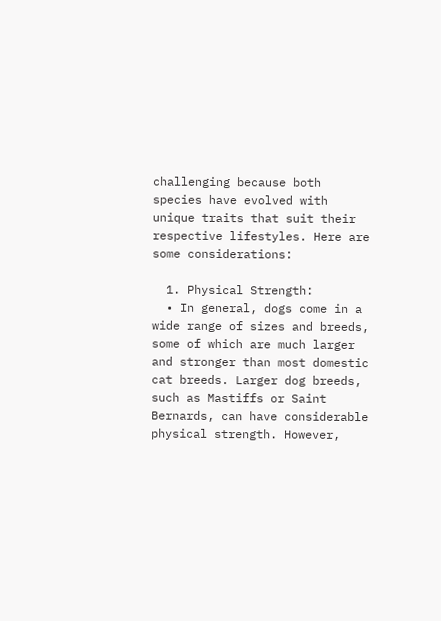challenging because both species have evolved with unique traits that suit their respective lifestyles. Here are some considerations:

  1. Physical Strength:
  • In general, dogs come in a wide range of sizes and breeds, some of which are much larger and stronger than most domestic cat breeds. Larger dog breeds, such as Mastiffs or Saint Bernards, can have considerable physical strength. However,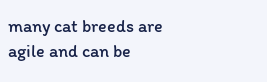many cat breeds are agile and can be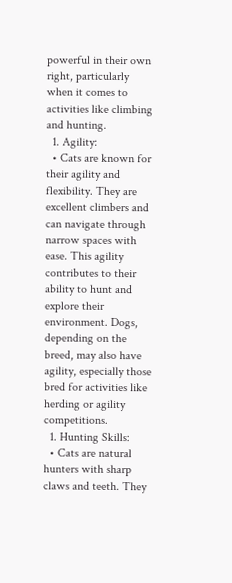powerful in their own right, particularly when it comes to activities like climbing and hunting.
  1. Agility:
  • Cats are known for their agility and flexibility. They are excellent climbers and can navigate through narrow spaces with ease. This agility contributes to their ability to hunt and explore their environment. Dogs, depending on the breed, may also have agility, especially those bred for activities like herding or agility competitions.
  1. Hunting Skills:
  • Cats are natural hunters with sharp claws and teeth. They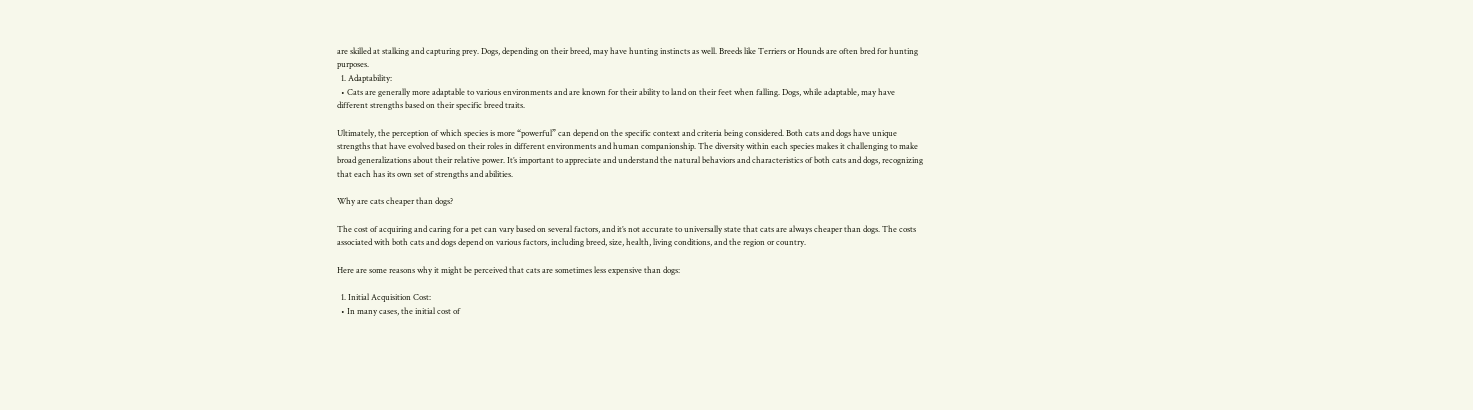are skilled at stalking and capturing prey. Dogs, depending on their breed, may have hunting instincts as well. Breeds like Terriers or Hounds are often bred for hunting purposes.
  1. Adaptability:
  • Cats are generally more adaptable to various environments and are known for their ability to land on their feet when falling. Dogs, while adaptable, may have different strengths based on their specific breed traits.

Ultimately, the perception of which species is more “powerful” can depend on the specific context and criteria being considered. Both cats and dogs have unique strengths that have evolved based on their roles in different environments and human companionship. The diversity within each species makes it challenging to make broad generalizations about their relative power. It’s important to appreciate and understand the natural behaviors and characteristics of both cats and dogs, recognizing that each has its own set of strengths and abilities.

Why are cats cheaper than dogs?

The cost of acquiring and caring for a pet can vary based on several factors, and it’s not accurate to universally state that cats are always cheaper than dogs. The costs associated with both cats and dogs depend on various factors, including breed, size, health, living conditions, and the region or country.

Here are some reasons why it might be perceived that cats are sometimes less expensive than dogs:

  1. Initial Acquisition Cost:
  • In many cases, the initial cost of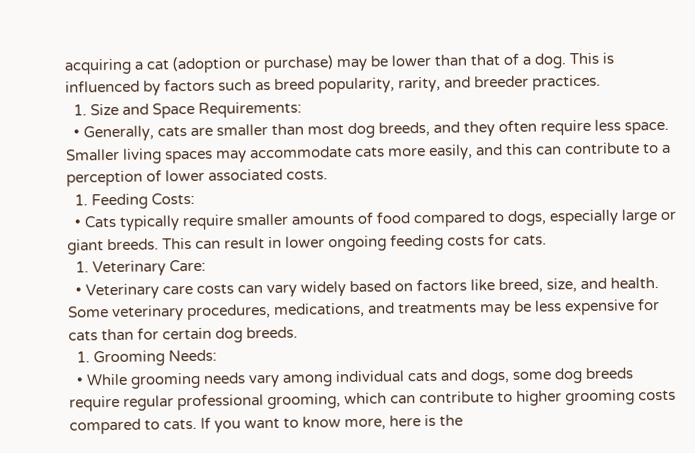acquiring a cat (adoption or purchase) may be lower than that of a dog. This is influenced by factors such as breed popularity, rarity, and breeder practices.
  1. Size and Space Requirements:
  • Generally, cats are smaller than most dog breeds, and they often require less space. Smaller living spaces may accommodate cats more easily, and this can contribute to a perception of lower associated costs.
  1. Feeding Costs:
  • Cats typically require smaller amounts of food compared to dogs, especially large or giant breeds. This can result in lower ongoing feeding costs for cats.
  1. Veterinary Care:
  • Veterinary care costs can vary widely based on factors like breed, size, and health. Some veterinary procedures, medications, and treatments may be less expensive for cats than for certain dog breeds.
  1. Grooming Needs:
  • While grooming needs vary among individual cats and dogs, some dog breeds require regular professional grooming, which can contribute to higher grooming costs compared to cats. If you want to know more, here is the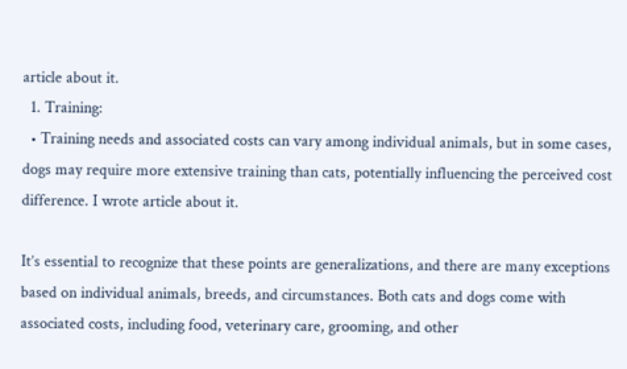article about it.
  1. Training:
  • Training needs and associated costs can vary among individual animals, but in some cases, dogs may require more extensive training than cats, potentially influencing the perceived cost difference. I wrote article about it.

It’s essential to recognize that these points are generalizations, and there are many exceptions based on individual animals, breeds, and circumstances. Both cats and dogs come with associated costs, including food, veterinary care, grooming, and other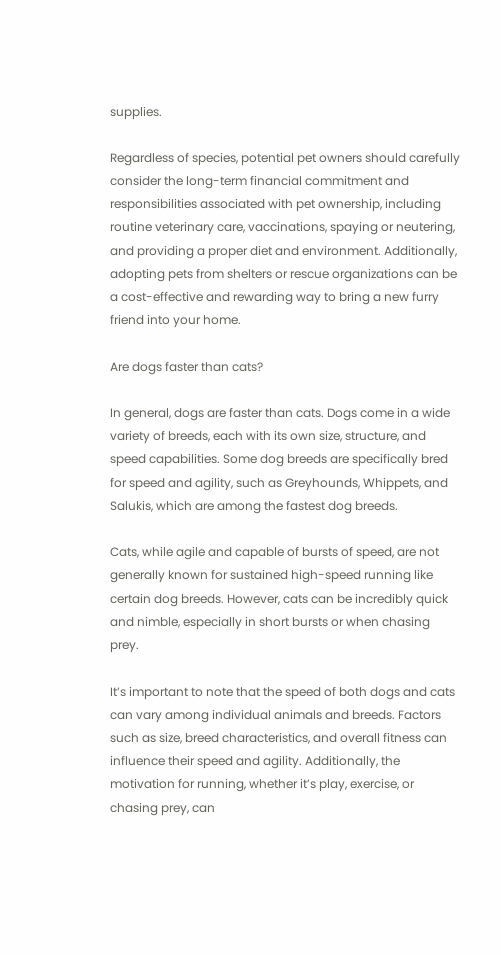supplies.

Regardless of species, potential pet owners should carefully consider the long-term financial commitment and responsibilities associated with pet ownership, including routine veterinary care, vaccinations, spaying or neutering, and providing a proper diet and environment. Additionally, adopting pets from shelters or rescue organizations can be a cost-effective and rewarding way to bring a new furry friend into your home.

Are dogs faster than cats?

In general, dogs are faster than cats. Dogs come in a wide variety of breeds, each with its own size, structure, and speed capabilities. Some dog breeds are specifically bred for speed and agility, such as Greyhounds, Whippets, and Salukis, which are among the fastest dog breeds.

Cats, while agile and capable of bursts of speed, are not generally known for sustained high-speed running like certain dog breeds. However, cats can be incredibly quick and nimble, especially in short bursts or when chasing prey.

It’s important to note that the speed of both dogs and cats can vary among individual animals and breeds. Factors such as size, breed characteristics, and overall fitness can influence their speed and agility. Additionally, the motivation for running, whether it’s play, exercise, or chasing prey, can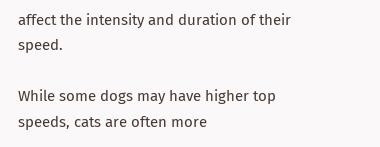affect the intensity and duration of their speed.

While some dogs may have higher top speeds, cats are often more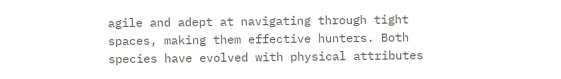agile and adept at navigating through tight spaces, making them effective hunters. Both species have evolved with physical attributes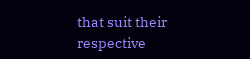that suit their respective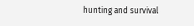hunting and survival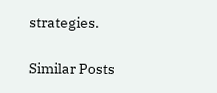strategies.

Similar Posts